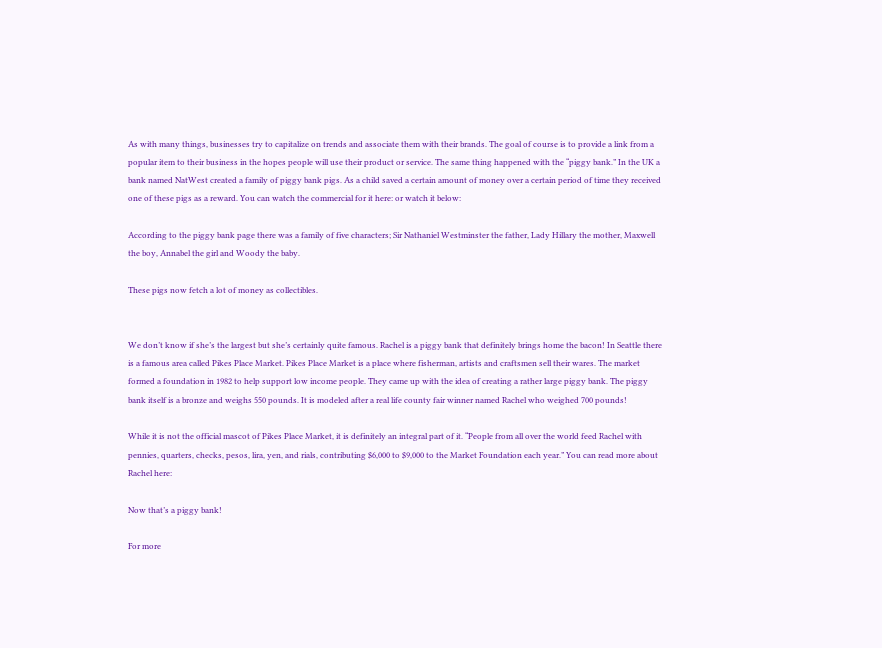As with many things, businesses try to capitalize on trends and associate them with their brands. The goal of course is to provide a link from a popular item to their business in the hopes people will use their product or service. The same thing happened with the “piggy bank.” In the UK a bank named NatWest created a family of piggy bank pigs. As a child saved a certain amount of money over a certain period of time they received one of these pigs as a reward. You can watch the commercial for it here: or watch it below:

According to the piggy bank page there was a family of five characters; Sir Nathaniel Westminster the father, Lady Hillary the mother, Maxwell the boy, Annabel the girl and Woody the baby.

These pigs now fetch a lot of money as collectibles.


We don’t know if she’s the largest but she’s certainly quite famous. Rachel is a piggy bank that definitely brings home the bacon! In Seattle there is a famous area called Pikes Place Market. Pikes Place Market is a place where fisherman, artists and craftsmen sell their wares. The market formed a foundation in 1982 to help support low income people. They came up with the idea of creating a rather large piggy bank. The piggy bank itself is a bronze and weighs 550 pounds. It is modeled after a real life county fair winner named Rachel who weighed 700 pounds!

While it is not the official mascot of Pikes Place Market, it is definitely an integral part of it. “People from all over the world feed Rachel with pennies, quarters, checks, pesos, lira, yen, and rials, contributing $6,000 to $9,000 to the Market Foundation each year.” You can read more about Rachel here:

Now that’s a piggy bank!

For more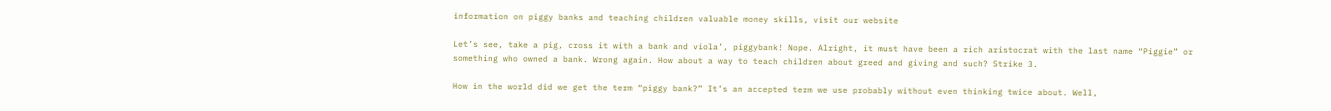information on piggy banks and teaching children valuable money skills, visit our website

Let’s see, take a pig, cross it with a bank and viola’, piggybank! Nope. Alright, it must have been a rich aristocrat with the last name “Piggie” or something who owned a bank. Wrong again. How about a way to teach children about greed and giving and such? Strike 3.

How in the world did we get the term “piggy bank?” It’s an accepted term we use probably without even thinking twice about. Well,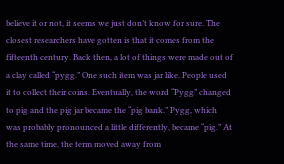believe it or not, it seems we just don’t know for sure. The closest researchers have gotten is that it comes from the fifteenth century. Back then, a lot of things were made out of a clay called “pygg.” One such item was jar like. People used it to collect their coins. Eventually, the word “Pygg” changed to pig and the pig jar became the “pig bank.” Pygg, which was probably pronounced a little differently, became “pig.” At the same time, the term moved away from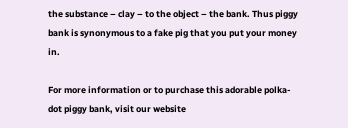the substance – clay – to the object – the bank. Thus piggy bank is synonymous to a fake pig that you put your money in.

For more information or to purchase this adorable polka-dot piggy bank, visit our website